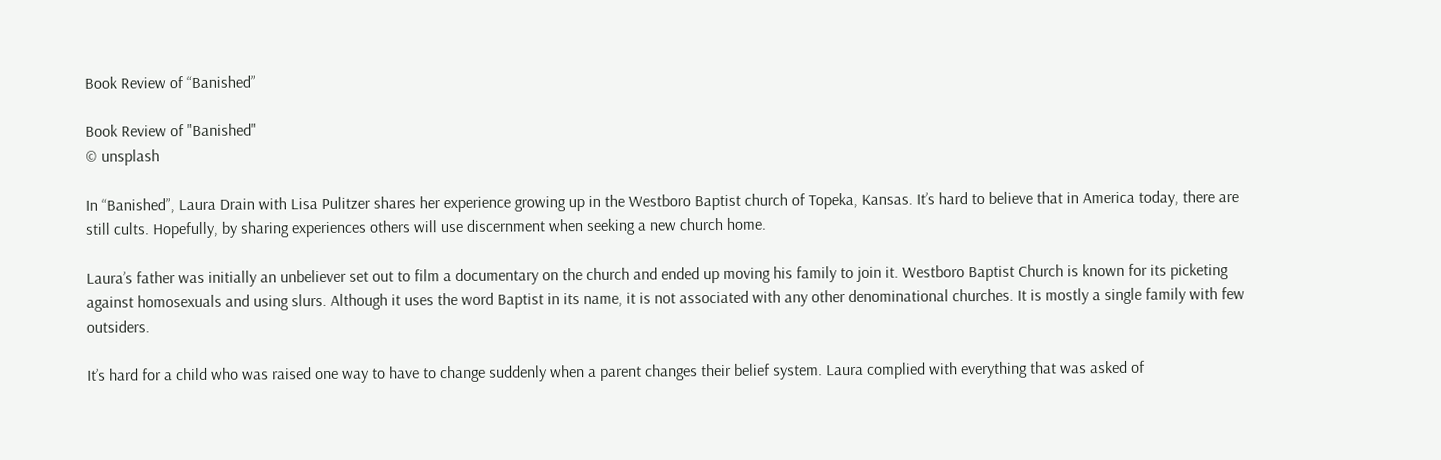Book Review of “Banished”

Book Review of "Banished"
© unsplash

In “Banished”, Laura Drain with Lisa Pulitzer shares her experience growing up in the Westboro Baptist church of Topeka, Kansas. It’s hard to believe that in America today, there are still cults. Hopefully, by sharing experiences others will use discernment when seeking a new church home.

Laura’s father was initially an unbeliever set out to film a documentary on the church and ended up moving his family to join it. Westboro Baptist Church is known for its picketing against homosexuals and using slurs. Although it uses the word Baptist in its name, it is not associated with any other denominational churches. It is mostly a single family with few outsiders.

It’s hard for a child who was raised one way to have to change suddenly when a parent changes their belief system. Laura complied with everything that was asked of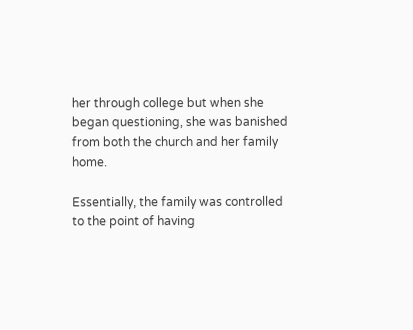her through college but when she began questioning, she was banished from both the church and her family home.

Essentially, the family was controlled to the point of having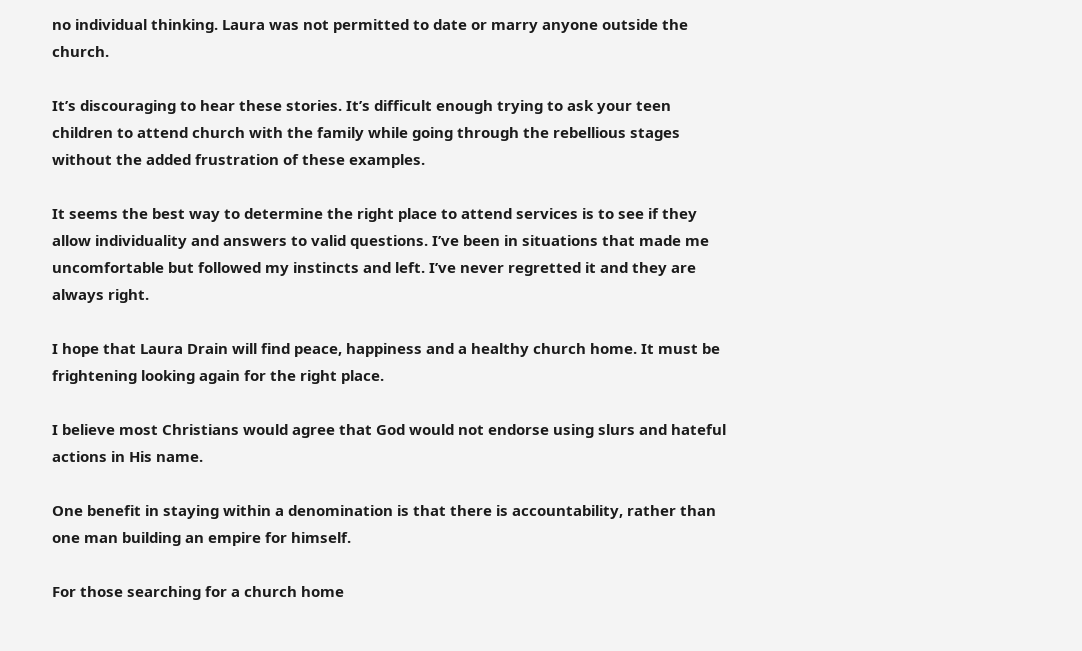no individual thinking. Laura was not permitted to date or marry anyone outside the church.

It’s discouraging to hear these stories. It’s difficult enough trying to ask your teen children to attend church with the family while going through the rebellious stages without the added frustration of these examples.

It seems the best way to determine the right place to attend services is to see if they allow individuality and answers to valid questions. I’ve been in situations that made me uncomfortable but followed my instincts and left. I’ve never regretted it and they are always right.

I hope that Laura Drain will find peace, happiness and a healthy church home. It must be frightening looking again for the right place.

I believe most Christians would agree that God would not endorse using slurs and hateful actions in His name.

One benefit in staying within a denomination is that there is accountability, rather than one man building an empire for himself.

For those searching for a church home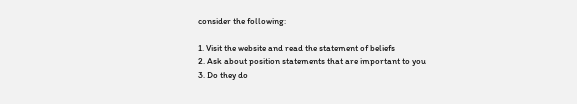consider the following:

1. Visit the website and read the statement of beliefs
2. Ask about position statements that are important to you
3. Do they do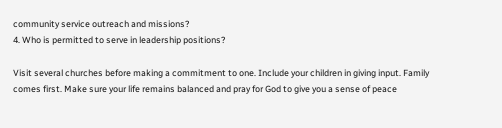community service outreach and missions?
4. Who is permitted to serve in leadership positions?

Visit several churches before making a commitment to one. Include your children in giving input. Family comes first. Make sure your life remains balanced and pray for God to give you a sense of peace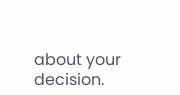about your decision.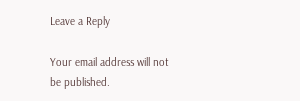Leave a Reply

Your email address will not be published.